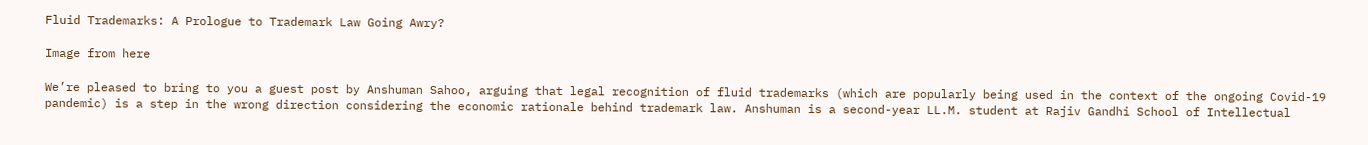Fluid Trademarks: A Prologue to Trademark Law Going Awry?

Image from here

We’re pleased to bring to you a guest post by Anshuman Sahoo, arguing that legal recognition of fluid trademarks (which are popularly being used in the context of the ongoing Covid-19 pandemic) is a step in the wrong direction considering the economic rationale behind trademark law. Anshuman is a second-year LL.M. student at Rajiv Gandhi School of Intellectual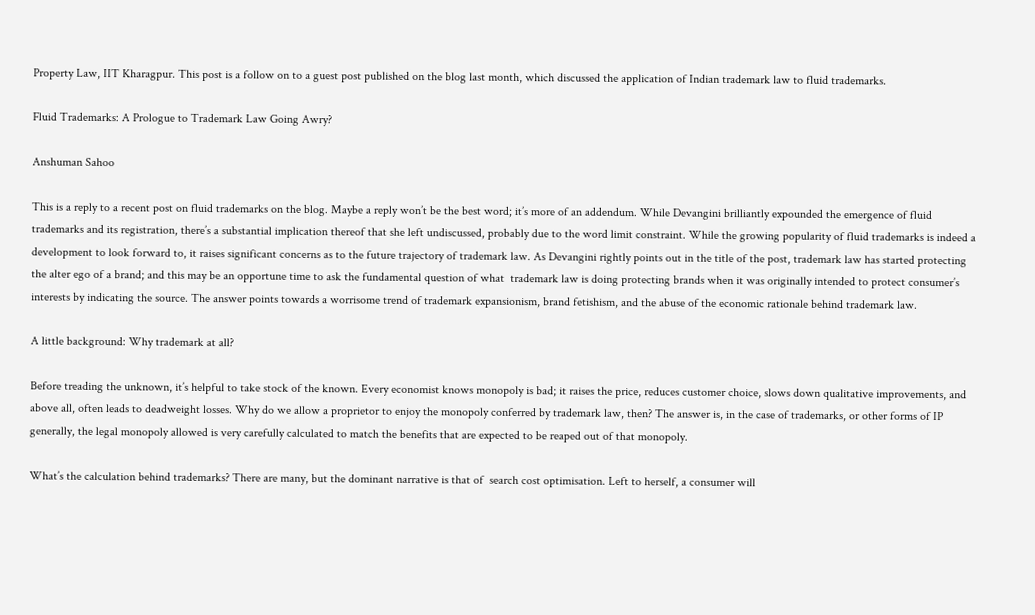Property Law, IIT Kharagpur. This post is a follow on to a guest post published on the blog last month, which discussed the application of Indian trademark law to fluid trademarks.

Fluid Trademarks: A Prologue to Trademark Law Going Awry?

Anshuman Sahoo

This is a reply to a recent post on fluid trademarks on the blog. Maybe a reply won’t be the best word; it’s more of an addendum. While Devangini brilliantly expounded the emergence of fluid trademarks and its registration, there’s a substantial implication thereof that she left undiscussed, probably due to the word limit constraint. While the growing popularity of fluid trademarks is indeed a development to look forward to, it raises significant concerns as to the future trajectory of trademark law. As Devangini rightly points out in the title of the post, trademark law has started protecting the alter ego of a brand; and this may be an opportune time to ask the fundamental question of what  trademark law is doing protecting brands when it was originally intended to protect consumer’s interests by indicating the source. The answer points towards a worrisome trend of trademark expansionism, brand fetishism, and the abuse of the economic rationale behind trademark law.

A little background: Why trademark at all?

Before treading the unknown, it’s helpful to take stock of the known. Every economist knows monopoly is bad; it raises the price, reduces customer choice, slows down qualitative improvements, and above all, often leads to deadweight losses. Why do we allow a proprietor to enjoy the monopoly conferred by trademark law, then? The answer is, in the case of trademarks, or other forms of IP generally, the legal monopoly allowed is very carefully calculated to match the benefits that are expected to be reaped out of that monopoly.

What’s the calculation behind trademarks? There are many, but the dominant narrative is that of  search cost optimisation. Left to herself, a consumer will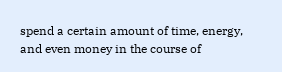spend a certain amount of time, energy, and even money in the course of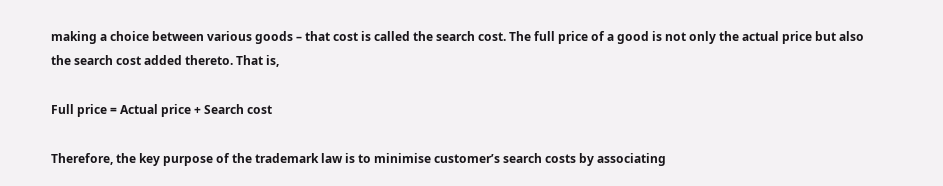making a choice between various goods – that cost is called the search cost. The full price of a good is not only the actual price but also the search cost added thereto. That is,

Full price = Actual price + Search cost

Therefore, the key purpose of the trademark law is to minimise customer’s search costs by associating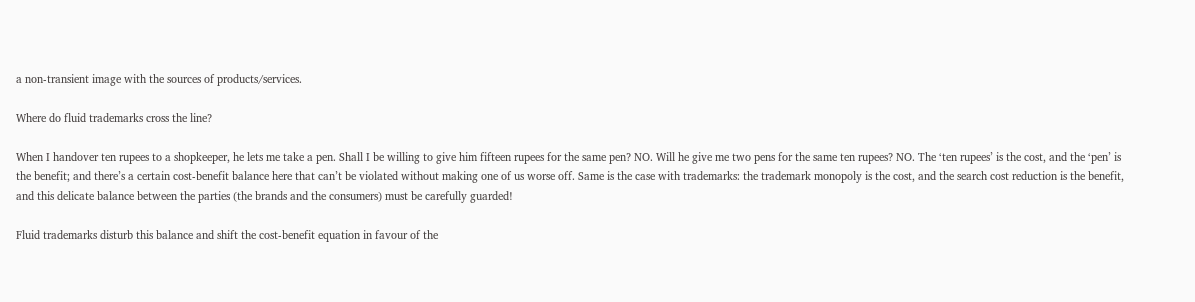a non-transient image with the sources of products/services.

Where do fluid trademarks cross the line?

When I handover ten rupees to a shopkeeper, he lets me take a pen. Shall I be willing to give him fifteen rupees for the same pen? NO. Will he give me two pens for the same ten rupees? NO. The ‘ten rupees’ is the cost, and the ‘pen’ is the benefit; and there’s a certain cost-benefit balance here that can’t be violated without making one of us worse off. Same is the case with trademarks: the trademark monopoly is the cost, and the search cost reduction is the benefit, and this delicate balance between the parties (the brands and the consumers) must be carefully guarded!

Fluid trademarks disturb this balance and shift the cost-benefit equation in favour of the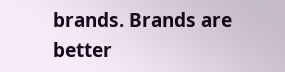brands. Brands are better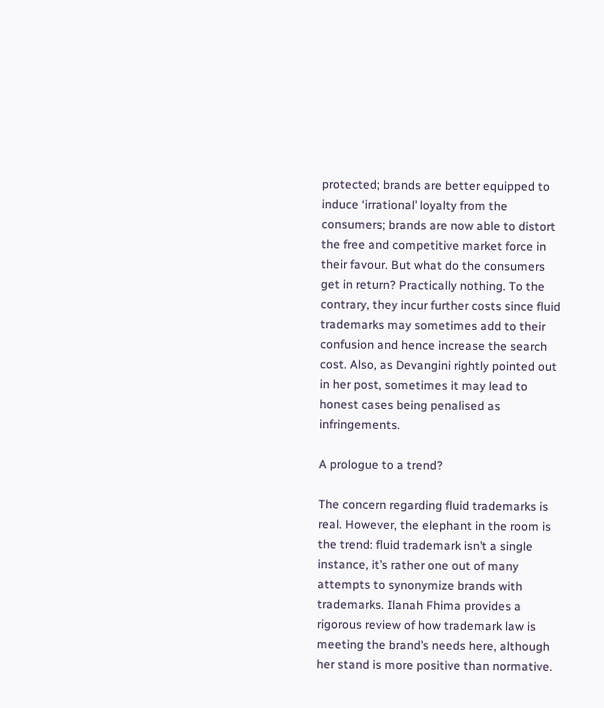protected; brands are better equipped to induce ‘irrational’ loyalty from the consumers; brands are now able to distort the free and competitive market force in their favour. But what do the consumers get in return? Practically nothing. To the contrary, they incur further costs since fluid trademarks may sometimes add to their confusion and hence increase the search cost. Also, as Devangini rightly pointed out in her post, sometimes it may lead to honest cases being penalised as infringements.

A prologue to a trend?

The concern regarding fluid trademarks is real. However, the elephant in the room is the trend: fluid trademark isn’t a single instance, it’s rather one out of many attempts to synonymize brands with trademarks. Ilanah Fhima provides a rigorous review of how trademark law is meeting the brand’s needs here, although her stand is more positive than normative.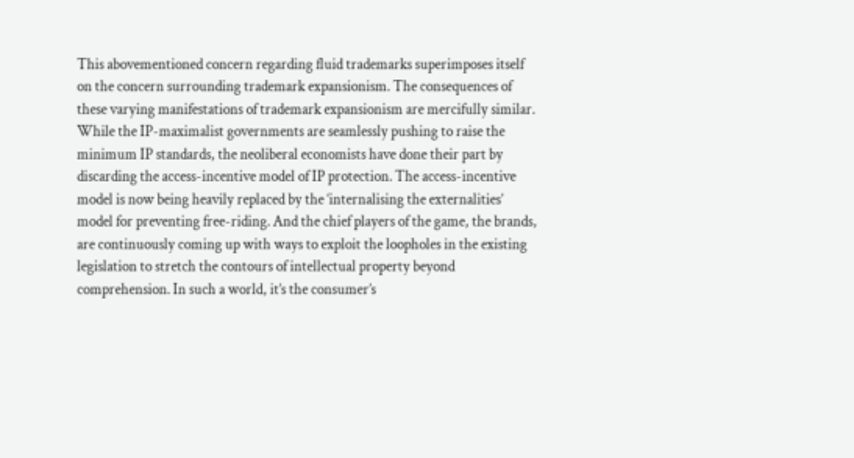This abovementioned concern regarding fluid trademarks superimposes itself on the concern surrounding trademark expansionism. The consequences of these varying manifestations of trademark expansionism are mercifully similar. While the IP-maximalist governments are seamlessly pushing to raise the minimum IP standards, the neoliberal economists have done their part by discarding the access-incentive model of IP protection. The access-incentive model is now being heavily replaced by the ‘internalising the externalities’ model for preventing free-riding. And the chief players of the game, the brands, are continuously coming up with ways to exploit the loopholes in the existing legislation to stretch the contours of intellectual property beyond comprehension. In such a world, it’s the consumer’s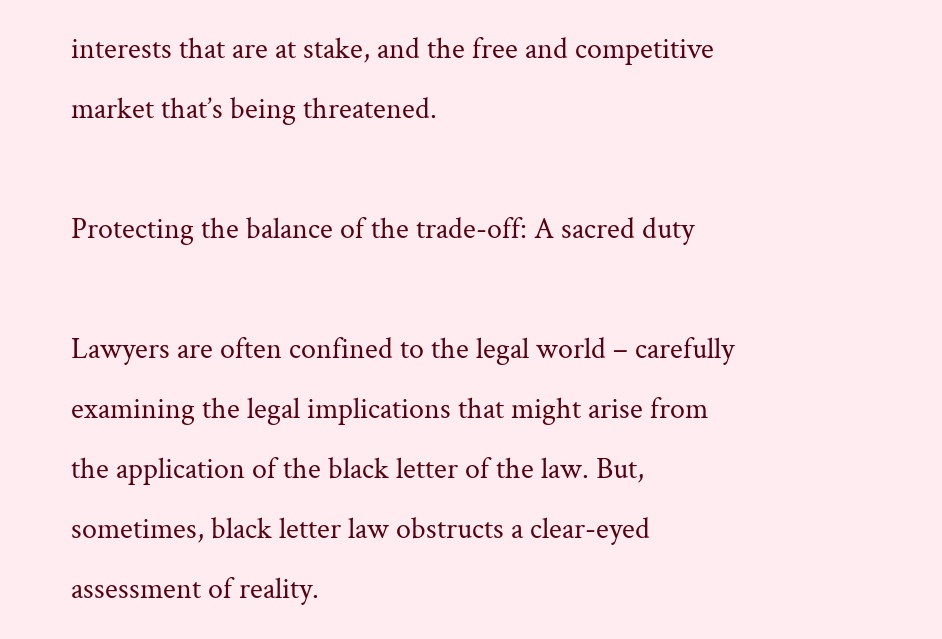interests that are at stake, and the free and competitive market that’s being threatened.

Protecting the balance of the trade-off: A sacred duty

Lawyers are often confined to the legal world – carefully examining the legal implications that might arise from the application of the black letter of the law. But, sometimes, black letter law obstructs a clear-eyed assessment of reality.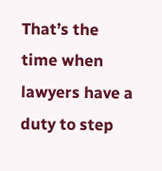That’s the time when lawyers have a duty to step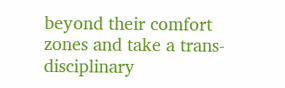beyond their comfort zones and take a trans-disciplinary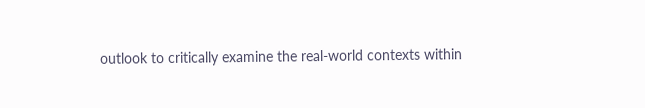outlook to critically examine the real-world contexts within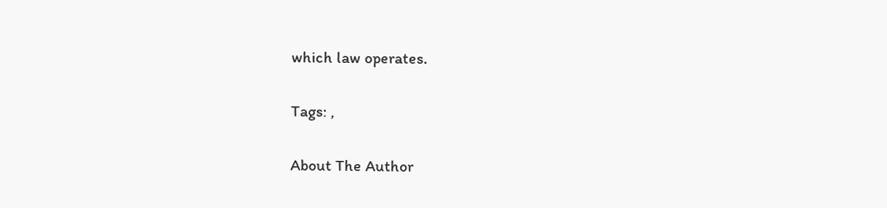which law operates.

Tags: ,

About The Author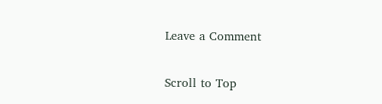Leave a Comment

Scroll to Top